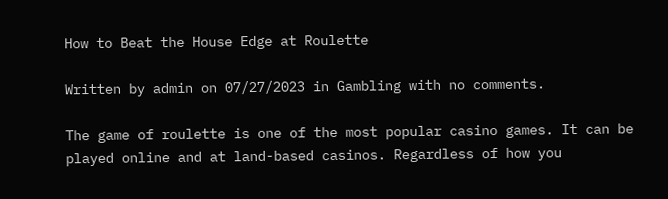How to Beat the House Edge at Roulette

Written by admin on 07/27/2023 in Gambling with no comments.

The game of roulette is one of the most popular casino games. It can be played online and at land-based casinos. Regardless of how you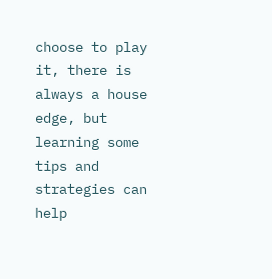choose to play it, there is always a house edge, but learning some tips and strategies can help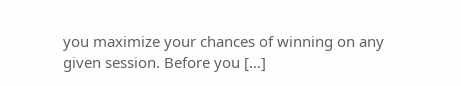you maximize your chances of winning on any given session. Before you […]